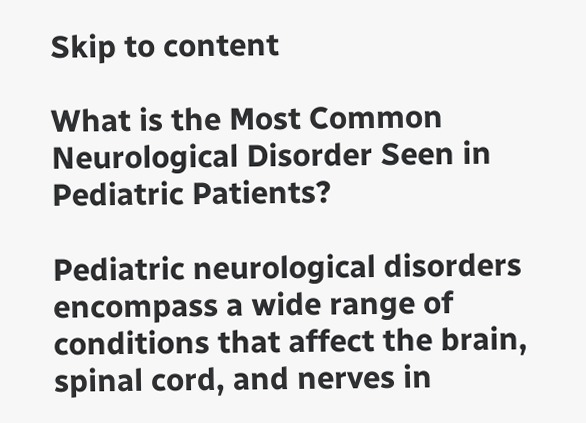Skip to content

What is the Most Common Neurological Disorder Seen in Pediatric Patients?

Pediatric neurological disorders encompass a wide range of conditions that affect the brain, spinal cord, and nerves in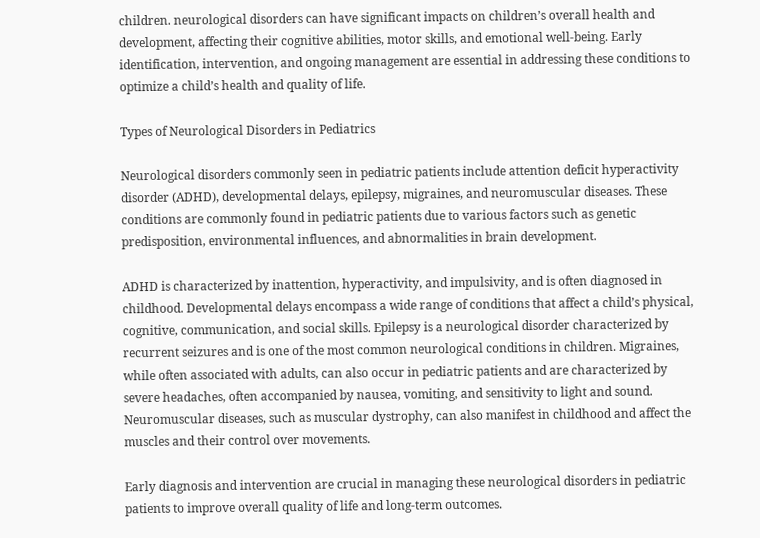children. neurological disorders can have significant impacts on children’s overall health and development, affecting their cognitive abilities, motor skills, and emotional well-being. Early identification, intervention, and ongoing management are essential in addressing these conditions to optimize a child’s health and quality of life.

Types of Neurological Disorders in Pediatrics

Neurological disorders commonly seen in pediatric patients include attention deficit hyperactivity disorder (ADHD), developmental delays, epilepsy, migraines, and neuromuscular diseases. These conditions are commonly found in pediatric patients due to various factors such as genetic predisposition, environmental influences, and abnormalities in brain development.

ADHD is characterized by inattention, hyperactivity, and impulsivity, and is often diagnosed in childhood. Developmental delays encompass a wide range of conditions that affect a child’s physical, cognitive, communication, and social skills. Epilepsy is a neurological disorder characterized by recurrent seizures and is one of the most common neurological conditions in children. Migraines, while often associated with adults, can also occur in pediatric patients and are characterized by severe headaches, often accompanied by nausea, vomiting, and sensitivity to light and sound. Neuromuscular diseases, such as muscular dystrophy, can also manifest in childhood and affect the muscles and their control over movements.

Early diagnosis and intervention are crucial in managing these neurological disorders in pediatric patients to improve overall quality of life and long-term outcomes.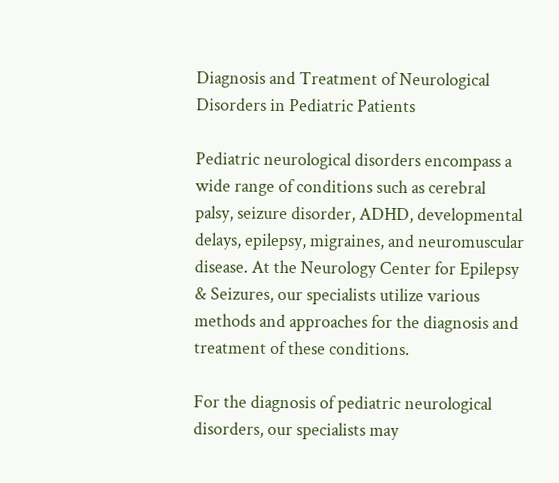Diagnosis and Treatment of Neurological Disorders in Pediatric Patients

Pediatric neurological disorders encompass a wide range of conditions such as cerebral palsy, seizure disorder, ADHD, developmental delays, epilepsy, migraines, and neuromuscular disease. At the Neurology Center for Epilepsy & Seizures, our specialists utilize various methods and approaches for the diagnosis and treatment of these conditions.

For the diagnosis of pediatric neurological disorders, our specialists may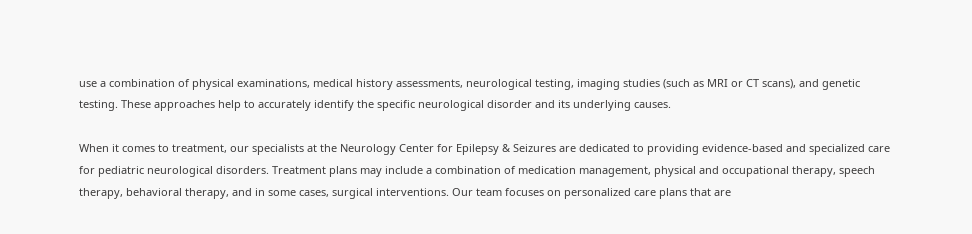use a combination of physical examinations, medical history assessments, neurological testing, imaging studies (such as MRI or CT scans), and genetic testing. These approaches help to accurately identify the specific neurological disorder and its underlying causes.

When it comes to treatment, our specialists at the Neurology Center for Epilepsy & Seizures are dedicated to providing evidence-based and specialized care for pediatric neurological disorders. Treatment plans may include a combination of medication management, physical and occupational therapy, speech therapy, behavioral therapy, and in some cases, surgical interventions. Our team focuses on personalized care plans that are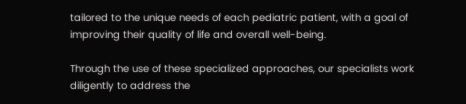tailored to the unique needs of each pediatric patient, with a goal of improving their quality of life and overall well-being.

Through the use of these specialized approaches, our specialists work diligently to address the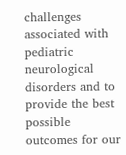challenges associated with pediatric neurological disorders and to provide the best possible outcomes for our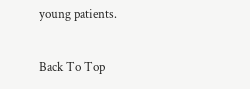young patients.

Back To Top